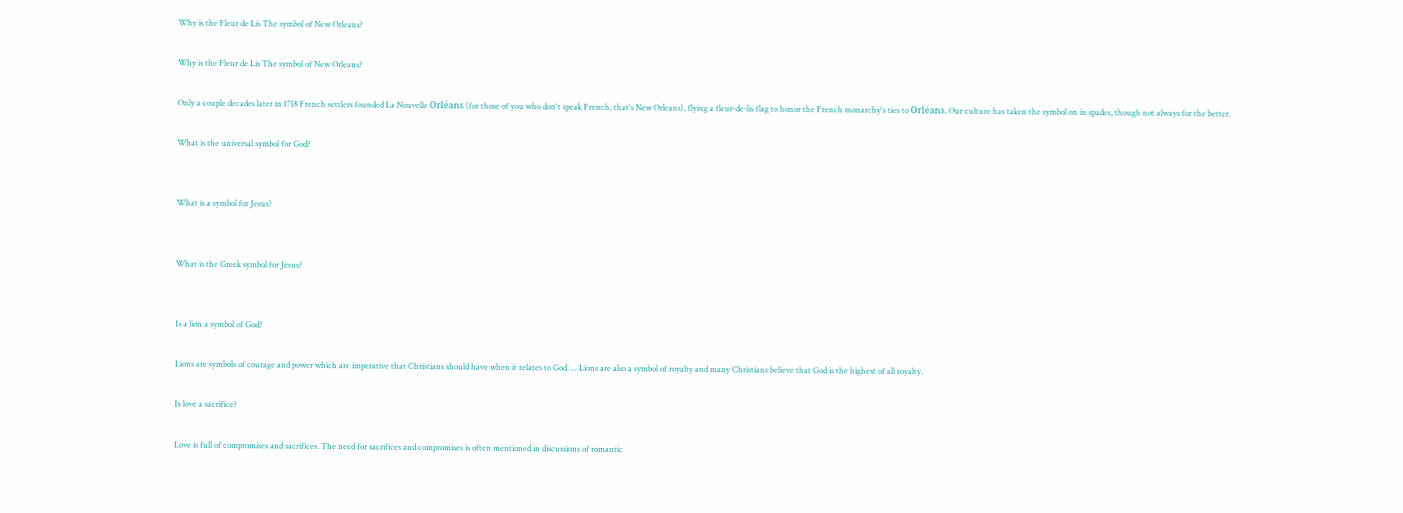Why is the Fleur de Lis The symbol of New Orleans?

Why is the Fleur de Lis The symbol of New Orleans?

Only a couple decades later in 1718 French settlers founded La Nouvelle Orléans (for those of you who don't speak French, that's New Orleans), flying a fleur-de-lis flag to honor the French monarchy's ties to Orléans. Our culture has taken the symbol on in spades, though not always for the better.

What is the universal symbol for God?


What is a symbol for Jesus?


What is the Greek symbol for Jesus?


Is a lion a symbol of God?

Lions are symbols of courage and power which are imperative that Christians should have when it relates to God. ... Lions are also a symbol of royalty and many Christians believe that God is the highest of all royalty.

Is love a sacrifice?

Love is full of compromises and sacrifices. The need for sacrifices and compromises is often mentioned in discussions of romantic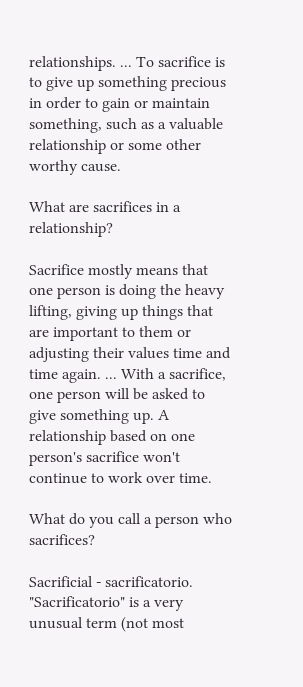relationships. ... To sacrifice is to give up something precious in order to gain or maintain something, such as a valuable relationship or some other worthy cause.

What are sacrifices in a relationship?

Sacrifice mostly means that one person is doing the heavy lifting, giving up things that are important to them or adjusting their values time and time again. ... With a sacrifice, one person will be asked to give something up. A relationship based on one person's sacrifice won't continue to work over time.

What do you call a person who sacrifices?

Sacrificial - sacrificatorio. "Sacrificatorio" is a very unusual term (not most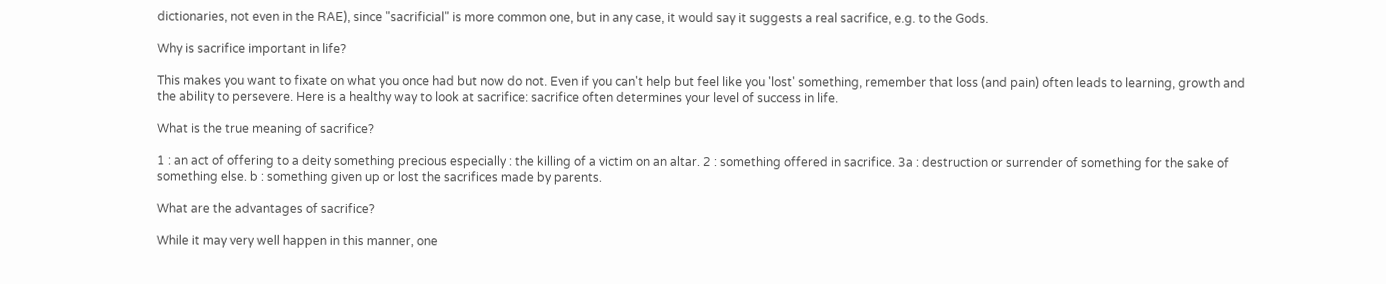dictionaries, not even in the RAE), since "sacrificial" is more common one, but in any case, it would say it suggests a real sacrifice, e.g. to the Gods.

Why is sacrifice important in life?

This makes you want to fixate on what you once had but now do not. Even if you can't help but feel like you 'lost' something, remember that loss (and pain) often leads to learning, growth and the ability to persevere. Here is a healthy way to look at sacrifice: sacrifice often determines your level of success in life.

What is the true meaning of sacrifice?

1 : an act of offering to a deity something precious especially : the killing of a victim on an altar. 2 : something offered in sacrifice. 3a : destruction or surrender of something for the sake of something else. b : something given up or lost the sacrifices made by parents.

What are the advantages of sacrifice?

While it may very well happen in this manner, one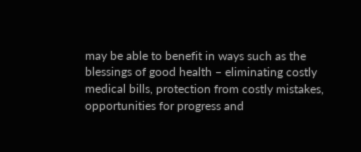may be able to benefit in ways such as the blessings of good health – eliminating costly medical bills, protection from costly mistakes, opportunities for progress and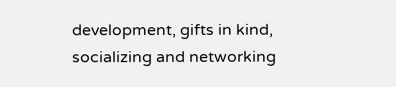development, gifts in kind, socializing and networking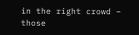in the right crowd – those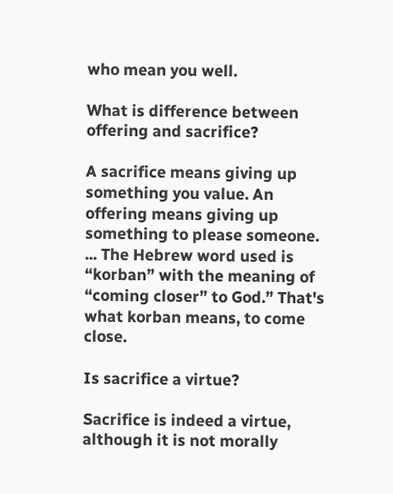who mean you well.

What is difference between offering and sacrifice?

A sacrifice means giving up something you value. An offering means giving up something to please someone. ... The Hebrew word used is “korban” with the meaning of “coming closer” to God.” That's what korban means, to come close.

Is sacrifice a virtue?

Sacrifice is indeed a virtue, although it is not morally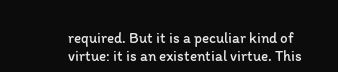required. But it is a peculiar kind of virtue: it is an existential virtue. This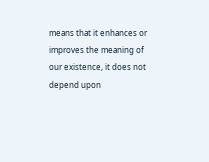means that it enhances or improves the meaning of our existence, it does not depend upon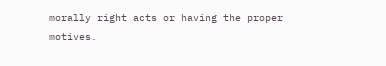morally right acts or having the proper motives.